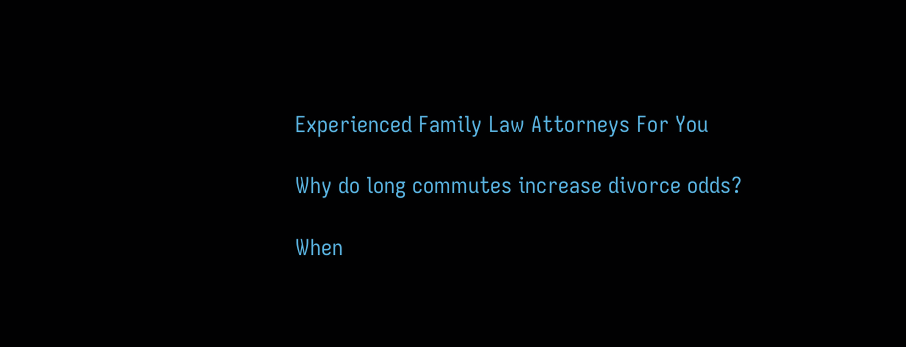Experienced Family Law Attorneys For You

Why do long commutes increase divorce odds?

When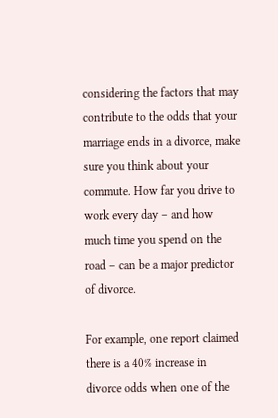considering the factors that may contribute to the odds that your marriage ends in a divorce, make sure you think about your commute. How far you drive to work every day – and how much time you spend on the road – can be a major predictor of divorce.

For example, one report claimed there is a 40% increase in divorce odds when one of the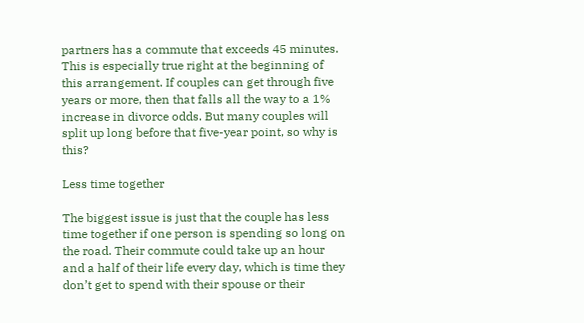partners has a commute that exceeds 45 minutes. This is especially true right at the beginning of this arrangement. If couples can get through five years or more, then that falls all the way to a 1% increase in divorce odds. But many couples will split up long before that five-year point, so why is this?

Less time together

The biggest issue is just that the couple has less time together if one person is spending so long on the road. Their commute could take up an hour and a half of their life every day, which is time they don’t get to spend with their spouse or their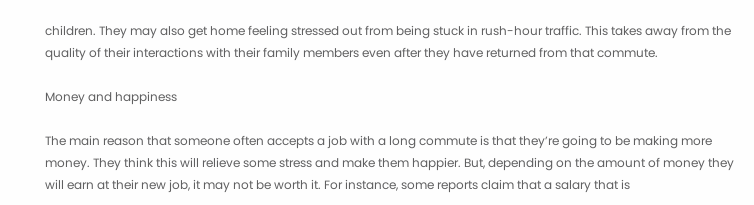children. They may also get home feeling stressed out from being stuck in rush-hour traffic. This takes away from the quality of their interactions with their family members even after they have returned from that commute.

Money and happiness

The main reason that someone often accepts a job with a long commute is that they’re going to be making more money. They think this will relieve some stress and make them happier. But, depending on the amount of money they will earn at their new job, it may not be worth it. For instance, some reports claim that a salary that is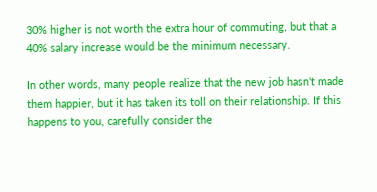30% higher is not worth the extra hour of commuting, but that a 40% salary increase would be the minimum necessary.

In other words, many people realize that the new job hasn’t made them happier, but it has taken its toll on their relationship. If this happens to you, carefully consider the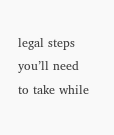legal steps you’ll need to take while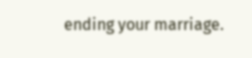ending your marriage.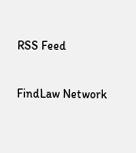RSS Feed

FindLaw Network